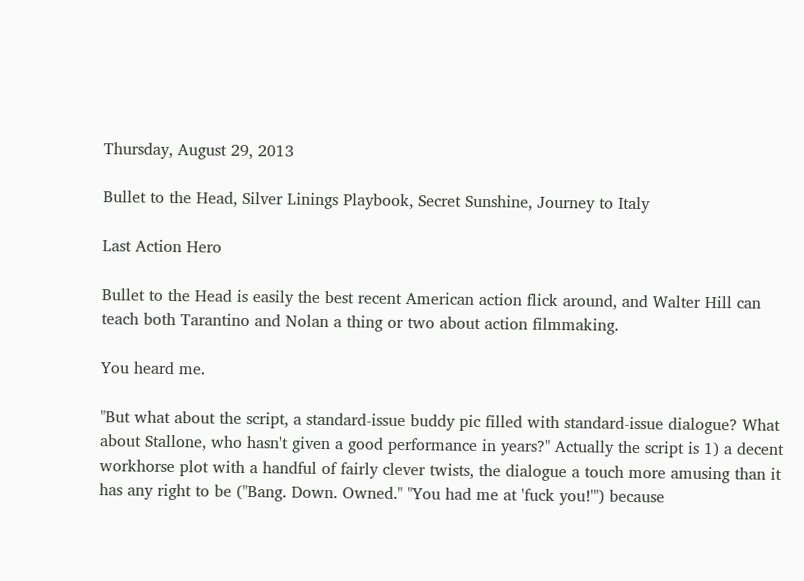Thursday, August 29, 2013

Bullet to the Head, Silver Linings Playbook, Secret Sunshine, Journey to Italy

Last Action Hero

Bullet to the Head is easily the best recent American action flick around, and Walter Hill can teach both Tarantino and Nolan a thing or two about action filmmaking.

You heard me.

"But what about the script, a standard-issue buddy pic filled with standard-issue dialogue? What about Stallone, who hasn't given a good performance in years?" Actually the script is 1) a decent workhorse plot with a handful of fairly clever twists, the dialogue a touch more amusing than it has any right to be ("Bang. Down. Owned." "You had me at 'fuck you!'") because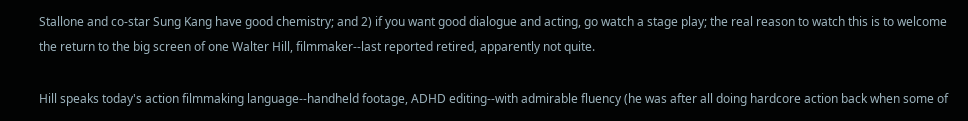Stallone and co-star Sung Kang have good chemistry; and 2) if you want good dialogue and acting, go watch a stage play; the real reason to watch this is to welcome the return to the big screen of one Walter Hill, filmmaker--last reported retired, apparently not quite.

Hill speaks today's action filmmaking language--handheld footage, ADHD editing--with admirable fluency (he was after all doing hardcore action back when some of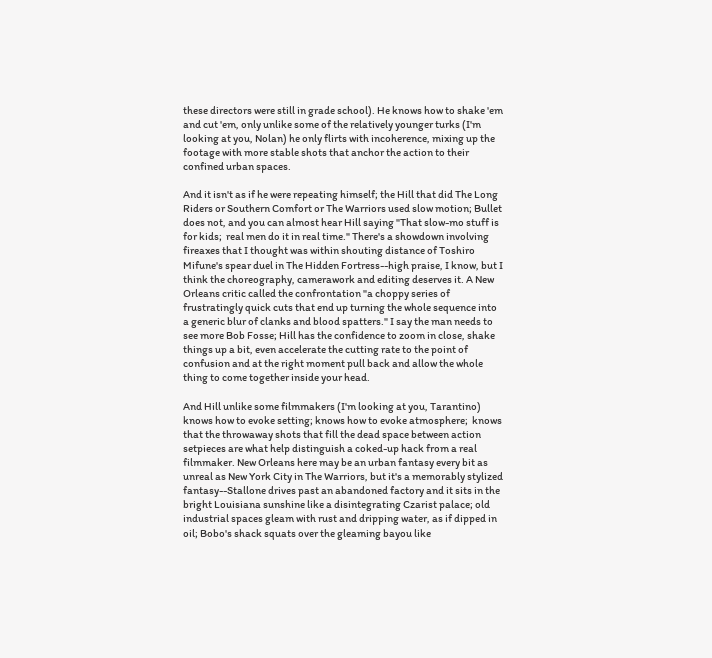these directors were still in grade school). He knows how to shake 'em and cut 'em, only unlike some of the relatively younger turks (I'm looking at you, Nolan) he only flirts with incoherence, mixing up the footage with more stable shots that anchor the action to their confined urban spaces.

And it isn't as if he were repeating himself; the Hill that did The Long Riders or Southern Comfort or The Warriors used slow motion; Bullet does not, and you can almost hear Hill saying "That slow-mo stuff is for kids;  real men do it in real time." There's a showdown involving fireaxes that I thought was within shouting distance of Toshiro Mifune's spear duel in The Hidden Fortress--high praise, I know, but I think the choreography, camerawork and editing deserves it. A New Orleans critic called the confrontation "a choppy series of frustratingly quick cuts that end up turning the whole sequence into a generic blur of clanks and blood spatters." I say the man needs to see more Bob Fosse; Hill has the confidence to zoom in close, shake things up a bit, even accelerate the cutting rate to the point of confusion and at the right moment pull back and allow the whole thing to come together inside your head.

And Hill unlike some filmmakers (I'm looking at you, Tarantino) knows how to evoke setting; knows how to evoke atmosphere;  knows that the throwaway shots that fill the dead space between action setpieces are what help distinguish a coked-up hack from a real filmmaker. New Orleans here may be an urban fantasy every bit as unreal as New York City in The Warriors, but it's a memorably stylized fantasy--Stallone drives past an abandoned factory and it sits in the bright Louisiana sunshine like a disintegrating Czarist palace; old industrial spaces gleam with rust and dripping water, as if dipped in oil; Bobo's shack squats over the gleaming bayou like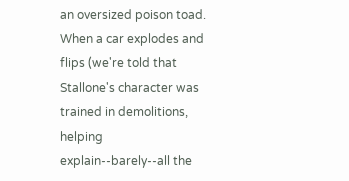an oversized poison toad. When a car explodes and flips (we're told that Stallone's character was trained in demolitions, helping explain--barely--all the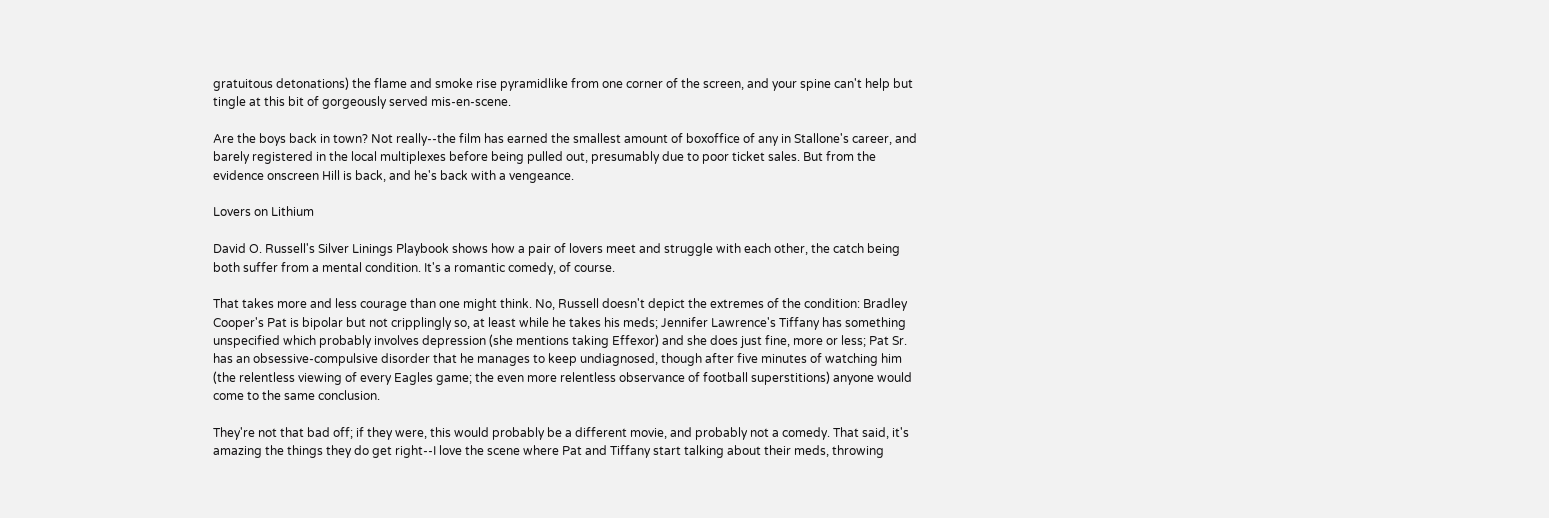gratuitous detonations) the flame and smoke rise pyramidlike from one corner of the screen, and your spine can't help but tingle at this bit of gorgeously served mis-en-scene.

Are the boys back in town? Not really--the film has earned the smallest amount of boxoffice of any in Stallone's career, and barely registered in the local multiplexes before being pulled out, presumably due to poor ticket sales. But from the evidence onscreen Hill is back, and he's back with a vengeance.

Lovers on Lithium

David O. Russell's Silver Linings Playbook shows how a pair of lovers meet and struggle with each other, the catch being both suffer from a mental condition. It's a romantic comedy, of course.

That takes more and less courage than one might think. No, Russell doesn't depict the extremes of the condition: Bradley Cooper's Pat is bipolar but not cripplingly so, at least while he takes his meds; Jennifer Lawrence's Tiffany has something unspecified which probably involves depression (she mentions taking Effexor) and she does just fine, more or less; Pat Sr. has an obsessive-compulsive disorder that he manages to keep undiagnosed, though after five minutes of watching him (the relentless viewing of every Eagles game; the even more relentless observance of football superstitions) anyone would come to the same conclusion.

They're not that bad off; if they were, this would probably be a different movie, and probably not a comedy. That said, it's amazing the things they do get right--I love the scene where Pat and Tiffany start talking about their meds, throwing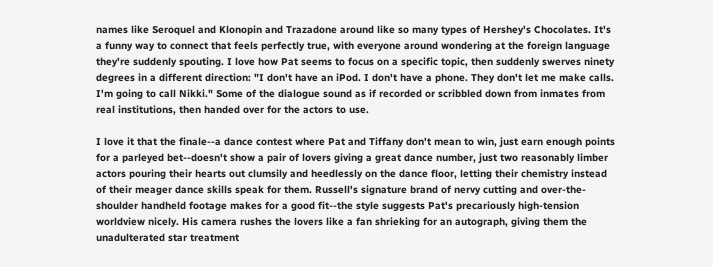names like Seroquel and Klonopin and Trazadone around like so many types of Hershey's Chocolates. It's a funny way to connect that feels perfectly true, with everyone around wondering at the foreign language they're suddenly spouting. I love how Pat seems to focus on a specific topic, then suddenly swerves ninety degrees in a different direction: "I don't have an iPod. I don't have a phone. They don't let me make calls. I'm going to call Nikki." Some of the dialogue sound as if recorded or scribbled down from inmates from real institutions, then handed over for the actors to use.

I love it that the finale--a dance contest where Pat and Tiffany don't mean to win, just earn enough points for a parleyed bet--doesn't show a pair of lovers giving a great dance number, just two reasonably limber actors pouring their hearts out clumsily and heedlessly on the dance floor, letting their chemistry instead of their meager dance skills speak for them. Russell's signature brand of nervy cutting and over-the-shoulder handheld footage makes for a good fit--the style suggests Pat's precariously high-tension worldview nicely. His camera rushes the lovers like a fan shrieking for an autograph, giving them the unadulterated star treatment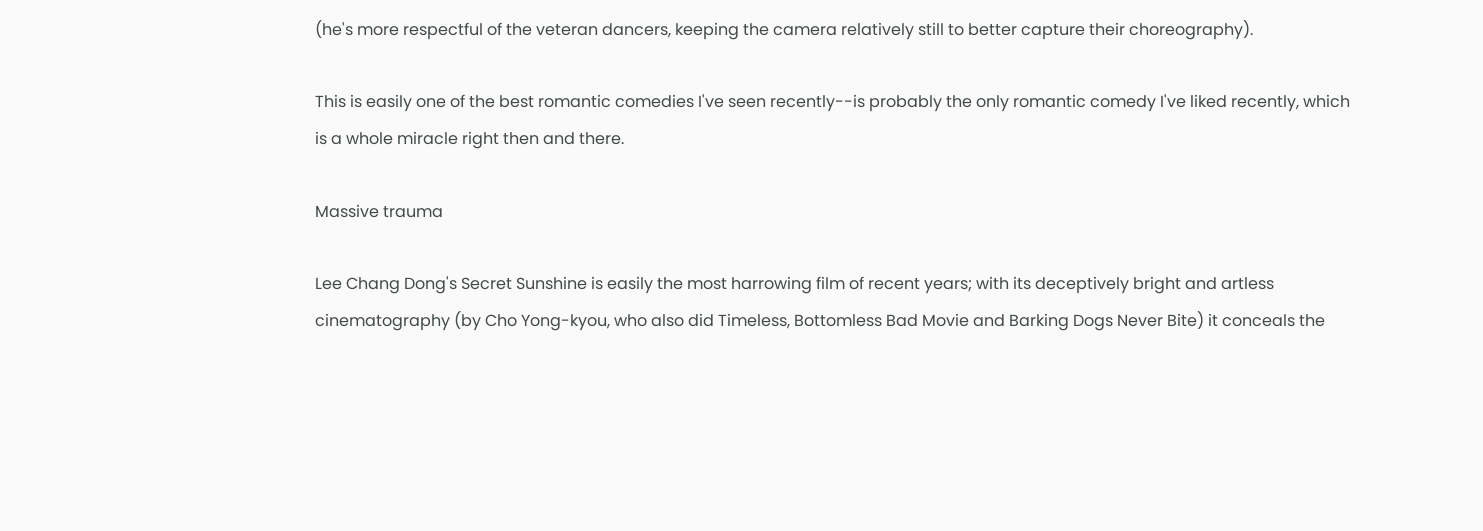(he's more respectful of the veteran dancers, keeping the camera relatively still to better capture their choreography).

This is easily one of the best romantic comedies I've seen recently--is probably the only romantic comedy I've liked recently, which is a whole miracle right then and there.

Massive trauma

Lee Chang Dong's Secret Sunshine is easily the most harrowing film of recent years; with its deceptively bright and artless cinematography (by Cho Yong-kyou, who also did Timeless, Bottomless Bad Movie and Barking Dogs Never Bite) it conceals the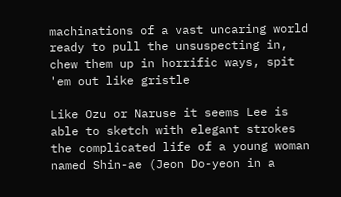machinations of a vast uncaring world ready to pull the unsuspecting in, chew them up in horrific ways, spit 'em out like gristle

Like Ozu or Naruse it seems Lee is able to sketch with elegant strokes the complicated life of a young woman named Shin-ae (Jeon Do-yeon in a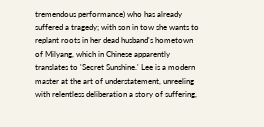tremendous performance) who has already suffered a tragedy; with son in tow she wants to replant roots in her dead husband's hometown of Milyang, which in Chinese apparently translates to 'Secret Sunshine.' Lee is a modern master at the art of understatement, unreeling with relentless deliberation a story of suffering,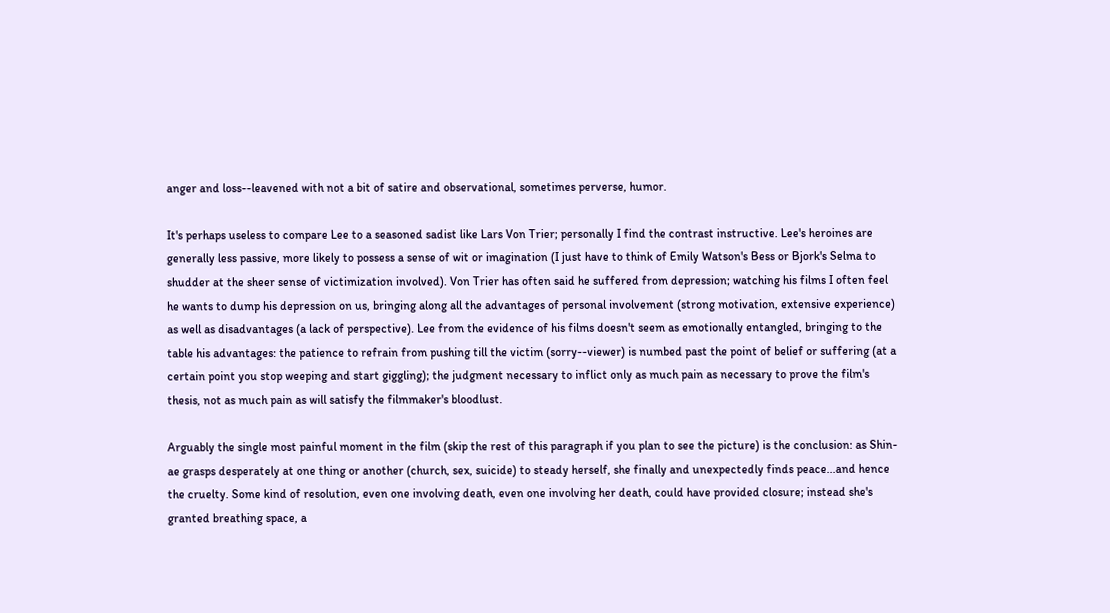anger and loss--leavened with not a bit of satire and observational, sometimes perverse, humor.

It's perhaps useless to compare Lee to a seasoned sadist like Lars Von Trier; personally I find the contrast instructive. Lee's heroines are generally less passive, more likely to possess a sense of wit or imagination (I just have to think of Emily Watson's Bess or Bjork's Selma to shudder at the sheer sense of victimization involved). Von Trier has often said he suffered from depression; watching his films I often feel he wants to dump his depression on us, bringing along all the advantages of personal involvement (strong motivation, extensive experience) as well as disadvantages (a lack of perspective). Lee from the evidence of his films doesn't seem as emotionally entangled, bringing to the table his advantages: the patience to refrain from pushing till the victim (sorry--viewer) is numbed past the point of belief or suffering (at a certain point you stop weeping and start giggling); the judgment necessary to inflict only as much pain as necessary to prove the film's thesis, not as much pain as will satisfy the filmmaker's bloodlust.

Arguably the single most painful moment in the film (skip the rest of this paragraph if you plan to see the picture) is the conclusion: as Shin-ae grasps desperately at one thing or another (church, sex, suicide) to steady herself, she finally and unexpectedly finds peace...and hence the cruelty. Some kind of resolution, even one involving death, even one involving her death, could have provided closure; instead she's granted breathing space, a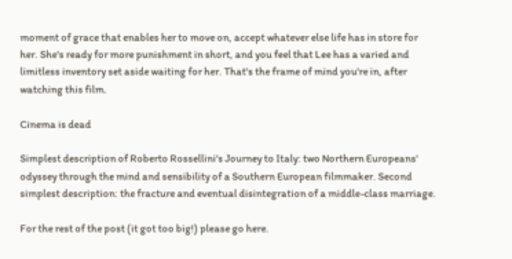moment of grace that enables her to move on, accept whatever else life has in store for her. She's ready for more punishment in short, and you feel that Lee has a varied and limitless inventory set aside waiting for her. That's the frame of mind you're in, after watching this film.

Cinema is dead

Simplest description of Roberto Rossellini's Journey to Italy: two Northern Europeans' odyssey through the mind and sensibility of a Southern European filmmaker. Second simplest description: the fracture and eventual disintegration of a middle-class marriage.

For the rest of the post (it got too big!) please go here.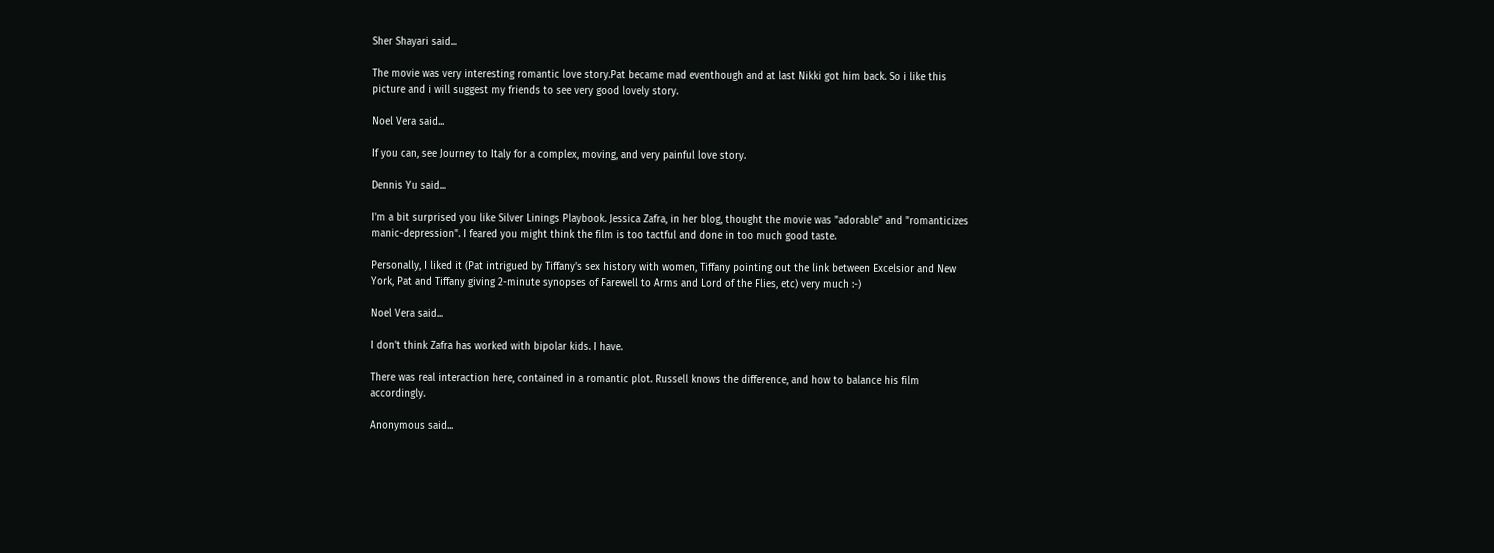Sher Shayari said...

The movie was very interesting romantic love story.Pat became mad eventhough and at last Nikki got him back. So i like this picture and i will suggest my friends to see very good lovely story.

Noel Vera said...

If you can, see Journey to Italy for a complex, moving, and very painful love story.

Dennis Yu said...

I'm a bit surprised you like Silver Linings Playbook. Jessica Zafra, in her blog, thought the movie was "adorable" and "romanticizes manic-depression". I feared you might think the film is too tactful and done in too much good taste.

Personally, I liked it (Pat intrigued by Tiffany's sex history with women, Tiffany pointing out the link between Excelsior and New York, Pat and Tiffany giving 2-minute synopses of Farewell to Arms and Lord of the Flies, etc) very much :-)

Noel Vera said...

I don't think Zafra has worked with bipolar kids. I have.

There was real interaction here, contained in a romantic plot. Russell knows the difference, and how to balance his film accordingly.

Anonymous said...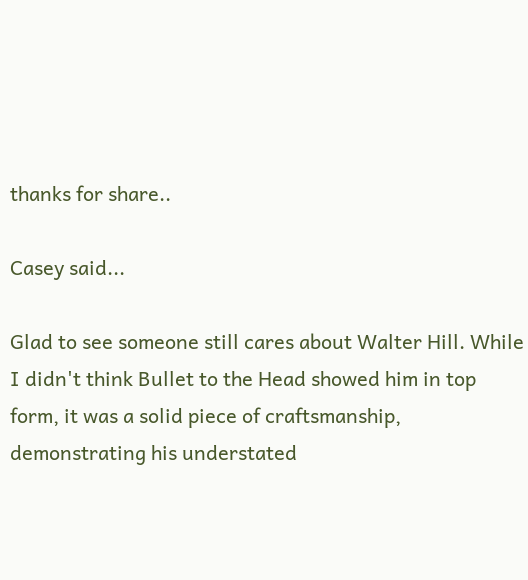thanks for share..

Casey said...

Glad to see someone still cares about Walter Hill. While I didn't think Bullet to the Head showed him in top form, it was a solid piece of craftsmanship, demonstrating his understated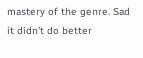mastery of the genre. Sad it didn't do better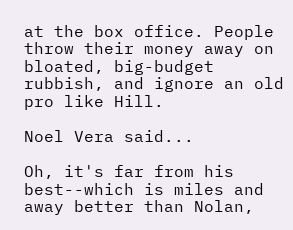at the box office. People throw their money away on bloated, big-budget rubbish, and ignore an old pro like Hill.

Noel Vera said...

Oh, it's far from his best--which is miles and away better than Nolan,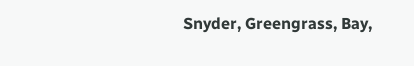Snyder, Greengrass, Bay,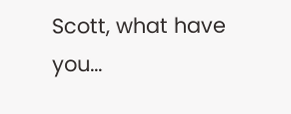Scott, what have you...